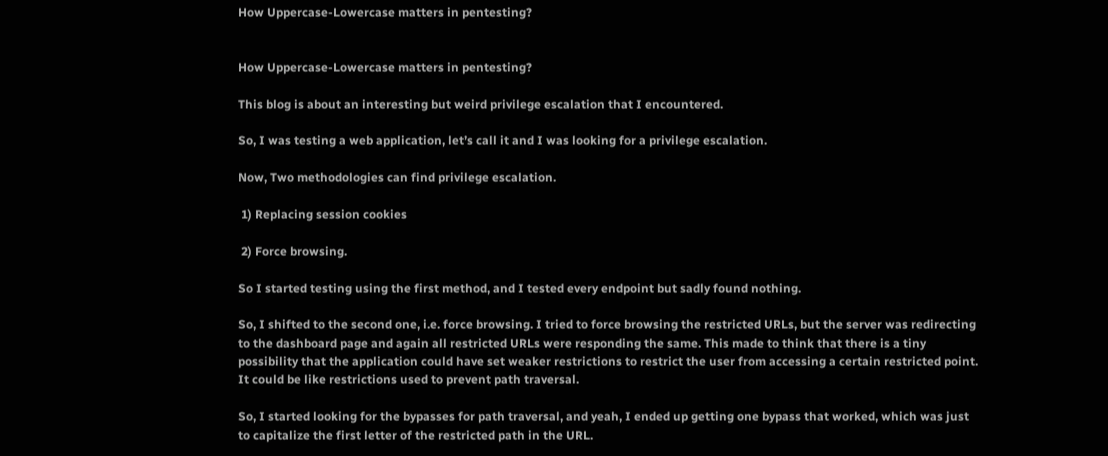How Uppercase-Lowercase matters in pentesting?


How Uppercase-Lowercase matters in pentesting?

This blog is about an interesting but weird privilege escalation that I encountered.

So, I was testing a web application, let’s call it and I was looking for a privilege escalation.

Now, Two methodologies can find privilege escalation.

 1) Replacing session cookies

 2) Force browsing.

So I started testing using the first method, and I tested every endpoint but sadly found nothing.

So, I shifted to the second one, i.e. force browsing. I tried to force browsing the restricted URLs, but the server was redirecting to the dashboard page and again all restricted URLs were responding the same. This made to think that there is a tiny possibility that the application could have set weaker restrictions to restrict the user from accessing a certain restricted point. It could be like restrictions used to prevent path traversal.

So, I started looking for the bypasses for path traversal, and yeah, I ended up getting one bypass that worked, which was just to capitalize the first letter of the restricted path in the URL.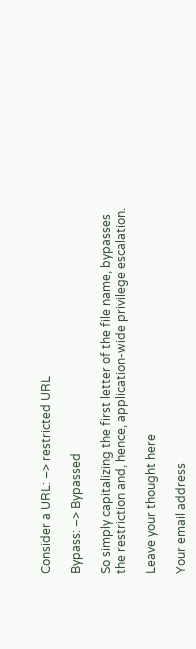Consider a URL: –> restricted URL

Bypass: –> Bypassed

So simply capitalizing the first letter of the file name, bypasses the restriction and, hence, application-wide privilege escalation.

Leave your thought here

Your email address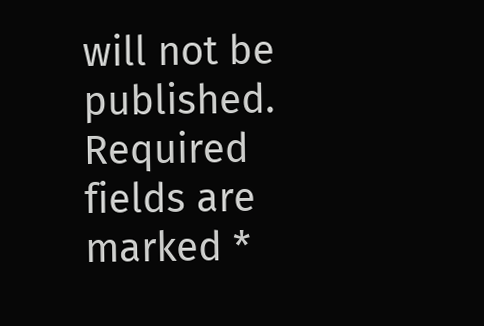will not be published. Required fields are marked *